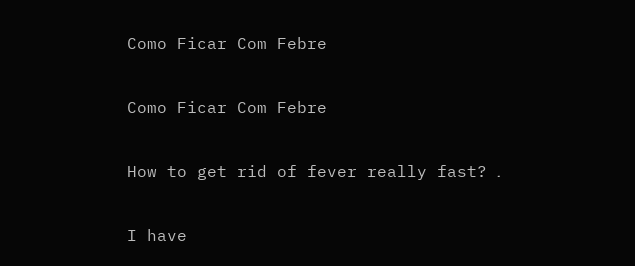Como Ficar Com Febre

Como Ficar Com Febre

How to get rid of fever really fast? ۔

I have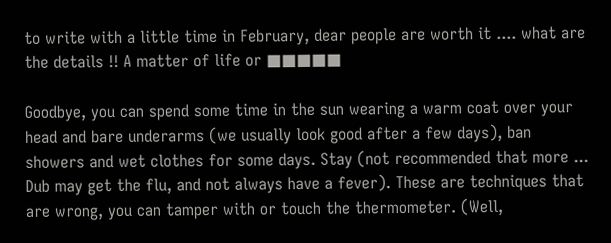to write with a little time in February, dear people are worth it .... what are the details !! A matter of life or ■■■■■

Goodbye, you can spend some time in the sun wearing a warm coat over your head and bare underarms (we usually look good after a few days), ban showers and wet clothes for some days. Stay (not recommended that more ... Dub may get the flu, and not always have a fever). These are techniques that are wrong, you can tamper with or touch the thermometer. (Well,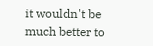it wouldn't be much better to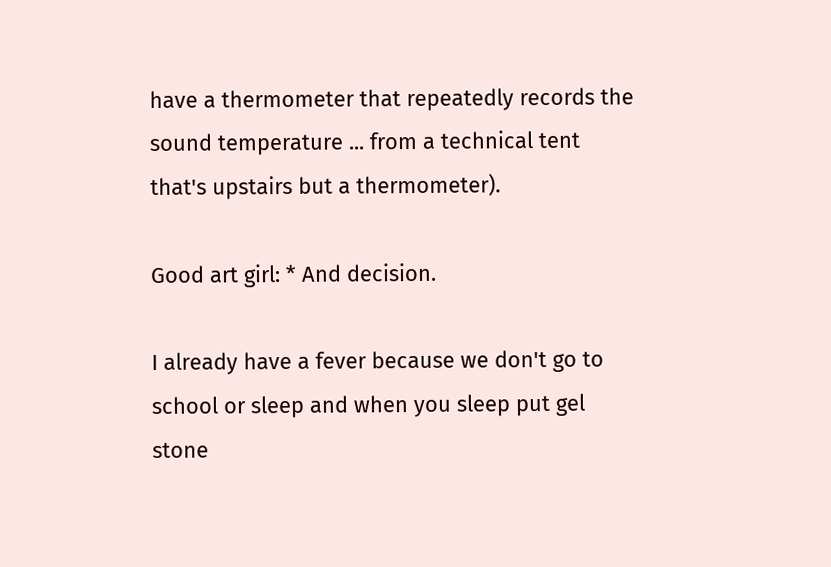have a thermometer that repeatedly records the sound temperature ... from a technical tent that's upstairs but a thermometer).

Good art girl: * And decision.

I already have a fever because we don't go to school or sleep and when you sleep put gel stone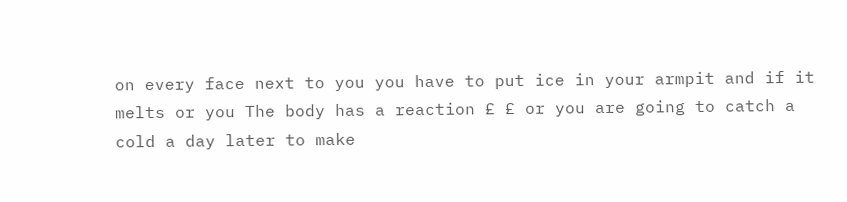on every face next to you you have to put ice in your armpit and if it melts or you The body has a reaction £ £ or you are going to catch a cold a day later to make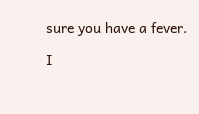sure you have a fever.

I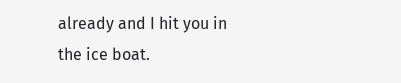already and I hit you in the ice boat.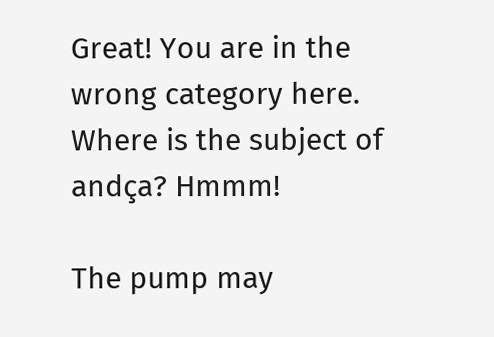Great! You are in the wrong category here. Where is the subject of andça? Hmmm!

The pump may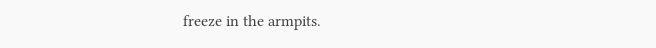freeze in the armpits.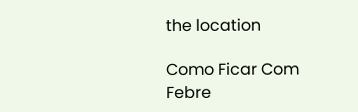the location

Como Ficar Com Febre